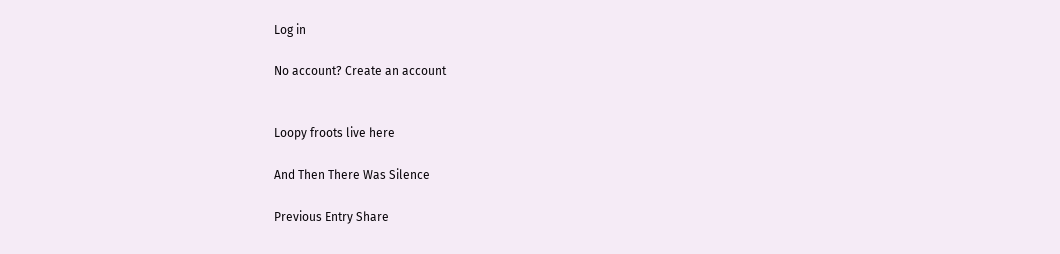Log in

No account? Create an account


Loopy froots live here

And Then There Was Silence

Previous Entry Share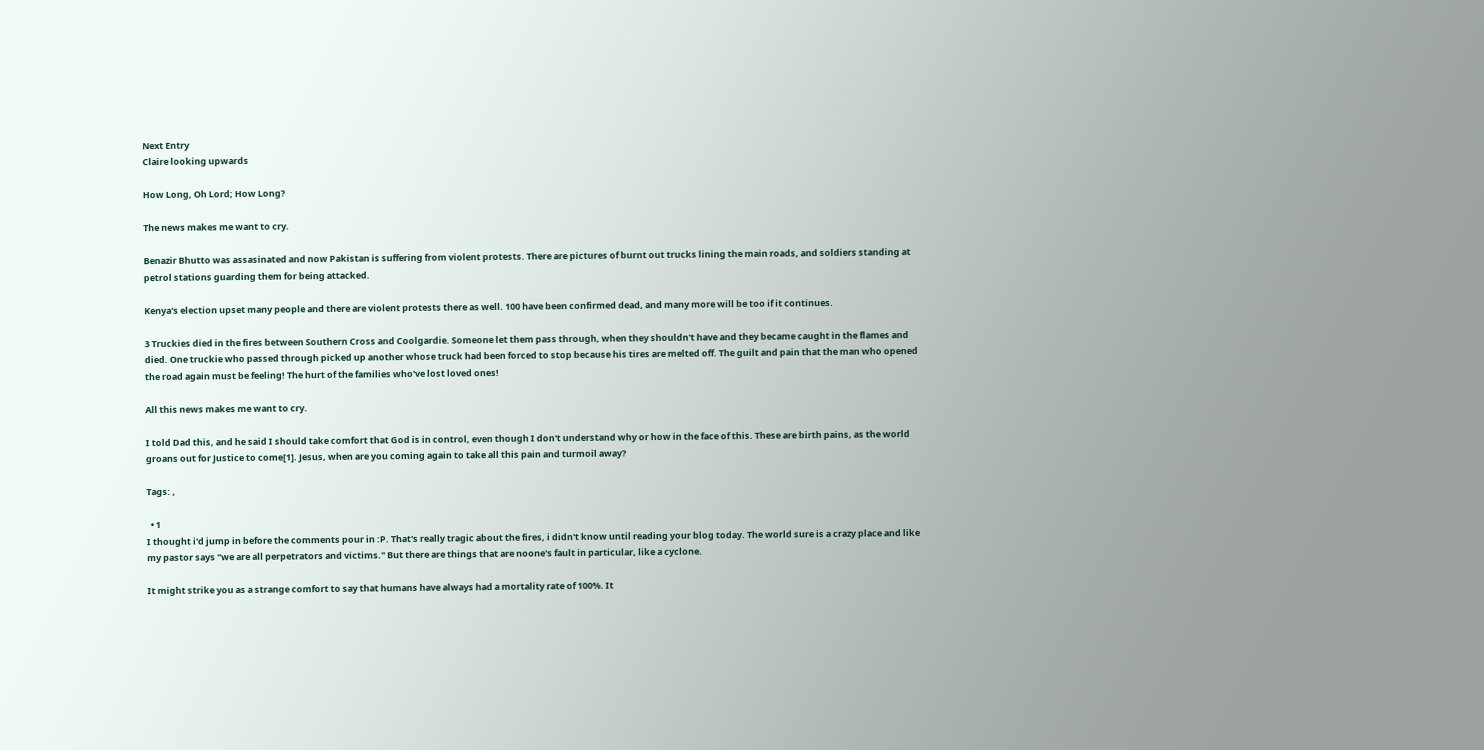Next Entry
Claire looking upwards

How Long, Oh Lord; How Long?

The news makes me want to cry.

Benazir Bhutto was assasinated and now Pakistan is suffering from violent protests. There are pictures of burnt out trucks lining the main roads, and soldiers standing at petrol stations guarding them for being attacked.

Kenya's election upset many people and there are violent protests there as well. 100 have been confirmed dead, and many more will be too if it continues.

3 Truckies died in the fires between Southern Cross and Coolgardie. Someone let them pass through, when they shouldn't have and they became caught in the flames and died. One truckie who passed through picked up another whose truck had been forced to stop because his tires are melted off. The guilt and pain that the man who opened the road again must be feeling! The hurt of the families who've lost loved ones!

All this news makes me want to cry.

I told Dad this, and he said I should take comfort that God is in control, even though I don't understand why or how in the face of this. These are birth pains, as the world groans out for Justice to come[1]. Jesus, when are you coming again to take all this pain and turmoil away?

Tags: ,

  • 1
I thought i'd jump in before the comments pour in :P. That's really tragic about the fires, i didn't know until reading your blog today. The world sure is a crazy place and like my pastor says "we are all perpetrators and victims." But there are things that are noone's fault in particular, like a cyclone.

It might strike you as a strange comfort to say that humans have always had a mortality rate of 100%. It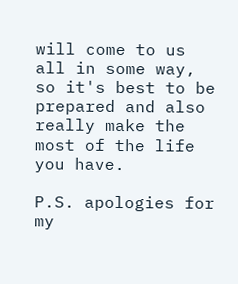will come to us all in some way, so it's best to be prepared and also really make the most of the life you have.

P.S. apologies for my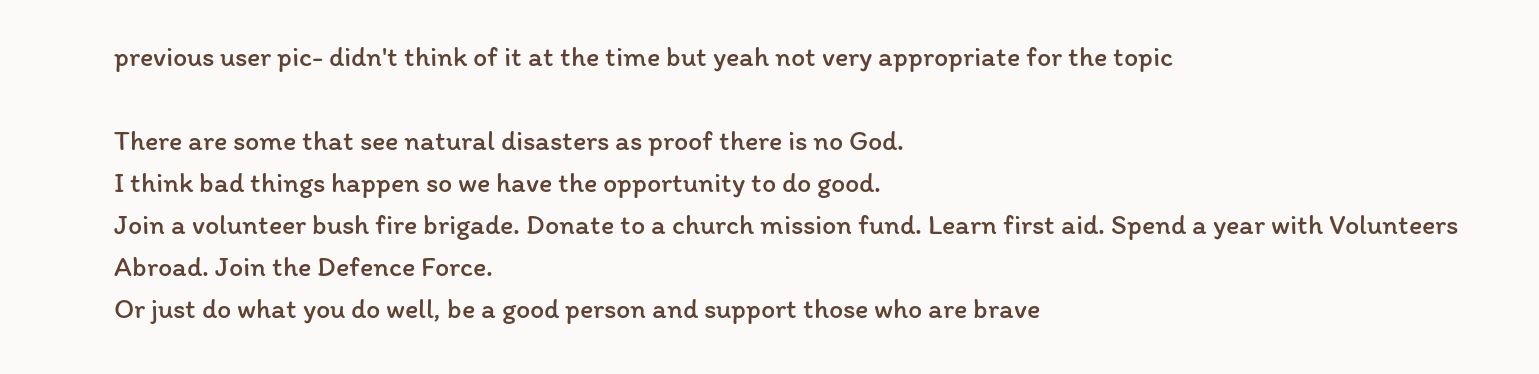previous user pic- didn't think of it at the time but yeah not very appropriate for the topic

There are some that see natural disasters as proof there is no God.
I think bad things happen so we have the opportunity to do good.
Join a volunteer bush fire brigade. Donate to a church mission fund. Learn first aid. Spend a year with Volunteers Abroad. Join the Defence Force.
Or just do what you do well, be a good person and support those who are brave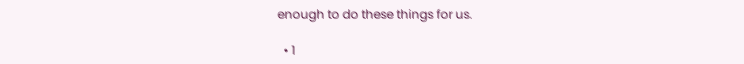enough to do these things for us.

  • 1